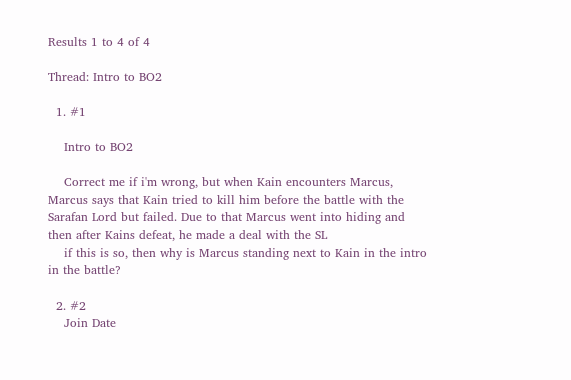Results 1 to 4 of 4

Thread: Intro to BO2

  1. #1

    Intro to BO2

    Correct me if i'm wrong, but when Kain encounters Marcus, Marcus says that Kain tried to kill him before the battle with the Sarafan Lord but failed. Due to that Marcus went into hiding and then after Kains defeat, he made a deal with the SL
    if this is so, then why is Marcus standing next to Kain in the intro in the battle?

  2. #2
    Join Date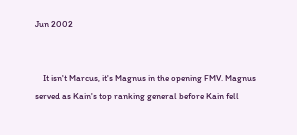Jun 2002


    It isn't Marcus, it's Magnus in the opening FMV. Magnus served as Kain's top ranking general before Kain fell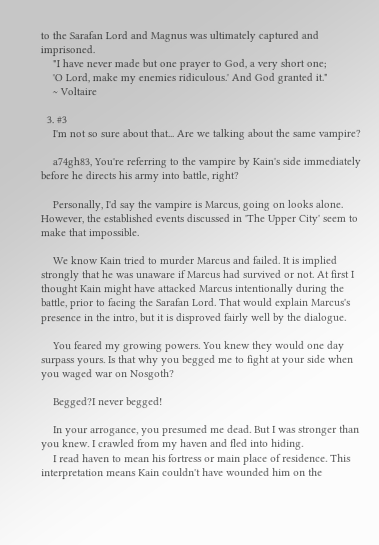to the Sarafan Lord and Magnus was ultimately captured and imprisoned.
    "I have never made but one prayer to God, a very short one;
    'O Lord, make my enemies ridiculous.' And God granted it."
    ~ Voltaire

  3. #3
    I'm not so sure about that... Are we talking about the same vampire?

    a74gh83, You're referring to the vampire by Kain's side immediately before he directs his army into battle, right?

    Personally, I'd say the vampire is Marcus, going on looks alone. However, the established events discussed in 'The Upper City' seem to make that impossible.

    We know Kain tried to murder Marcus and failed. It is implied strongly that he was unaware if Marcus had survived or not. At first I thought Kain might have attacked Marcus intentionally during the battle, prior to facing the Sarafan Lord. That would explain Marcus's presence in the intro, but it is disproved fairly well by the dialogue.

    You feared my growing powers. You knew they would one day surpass yours. Is that why you begged me to fight at your side when you waged war on Nosgoth?

    Begged?I never begged!

    In your arrogance, you presumed me dead. But I was stronger than you knew. I crawled from my haven and fled into hiding.
    I read haven to mean his fortress or main place of residence. This interpretation means Kain couldn't have wounded him on the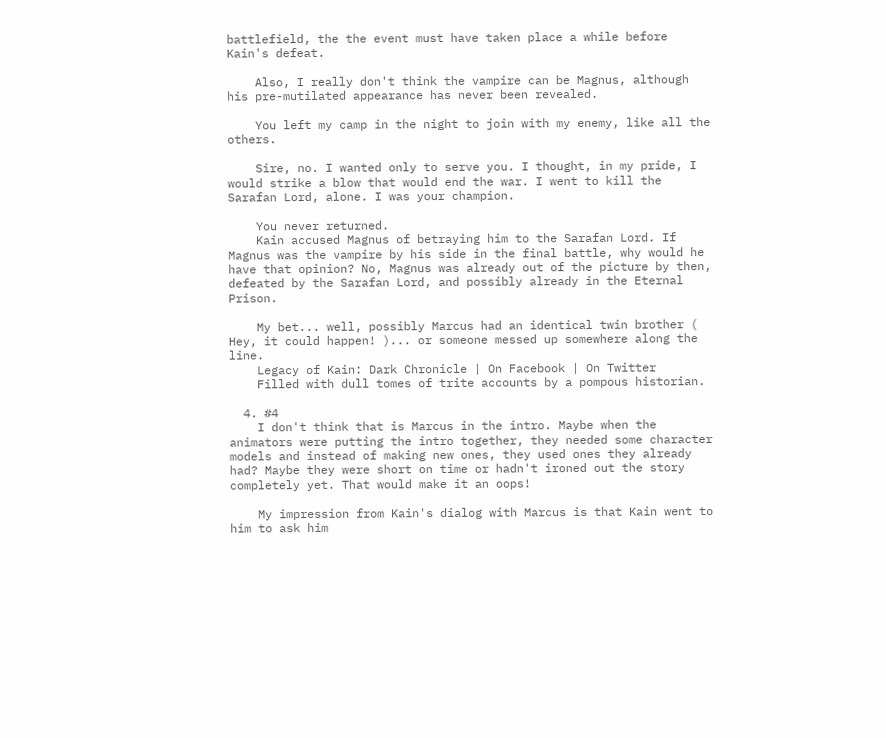battlefield, the the event must have taken place a while before Kain's defeat.

    Also, I really don't think the vampire can be Magnus, although his pre-mutilated appearance has never been revealed.

    You left my camp in the night to join with my enemy, like all the others.

    Sire, no. I wanted only to serve you. I thought, in my pride, I would strike a blow that would end the war. I went to kill the Sarafan Lord, alone. I was your champion.

    You never returned.
    Kain accused Magnus of betraying him to the Sarafan Lord. If Magnus was the vampire by his side in the final battle, why would he have that opinion? No, Magnus was already out of the picture by then, defeated by the Sarafan Lord, and possibly already in the Eternal Prison.

    My bet... well, possibly Marcus had an identical twin brother ( Hey, it could happen! )... or someone messed up somewhere along the line.
    Legacy of Kain: Dark Chronicle | On Facebook | On Twitter
    Filled with dull tomes of trite accounts by a pompous historian.

  4. #4
    I don't think that is Marcus in the intro. Maybe when the animators were putting the intro together, they needed some character models and instead of making new ones, they used ones they already had? Maybe they were short on time or hadn't ironed out the story completely yet. That would make it an oops!

    My impression from Kain's dialog with Marcus is that Kain went to him to ask him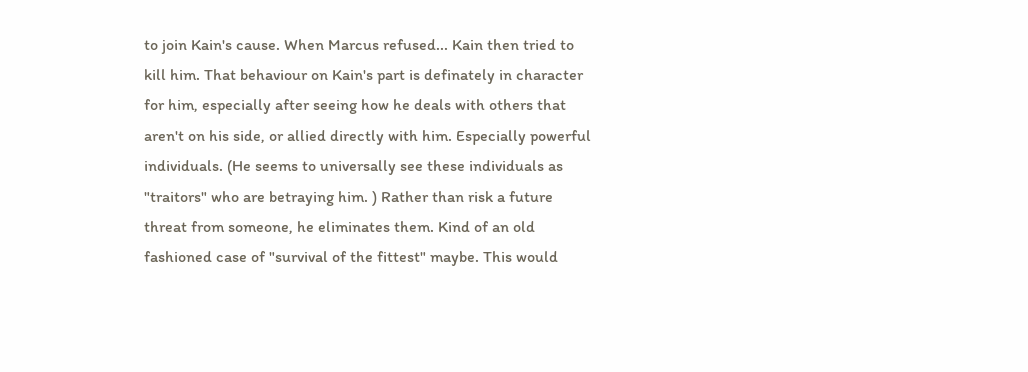to join Kain's cause. When Marcus refused... Kain then tried to kill him. That behaviour on Kain's part is definately in character for him, especially after seeing how he deals with others that aren't on his side, or allied directly with him. Especially powerful individuals. (He seems to universally see these individuals as "traitors" who are betraying him. ) Rather than risk a future threat from someone, he eliminates them. Kind of an old fashioned case of "survival of the fittest" maybe. This would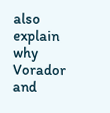also explain why Vorador and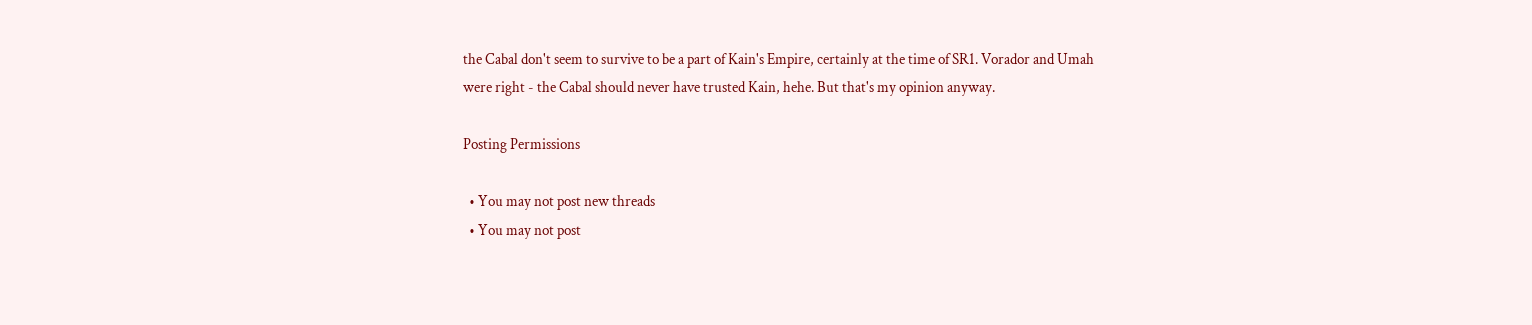the Cabal don't seem to survive to be a part of Kain's Empire, certainly at the time of SR1. Vorador and Umah were right - the Cabal should never have trusted Kain, hehe. But that's my opinion anyway.

Posting Permissions

  • You may not post new threads
  • You may not post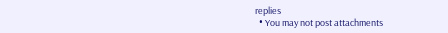replies
  • You may not post attachments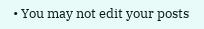• You may not edit your posts